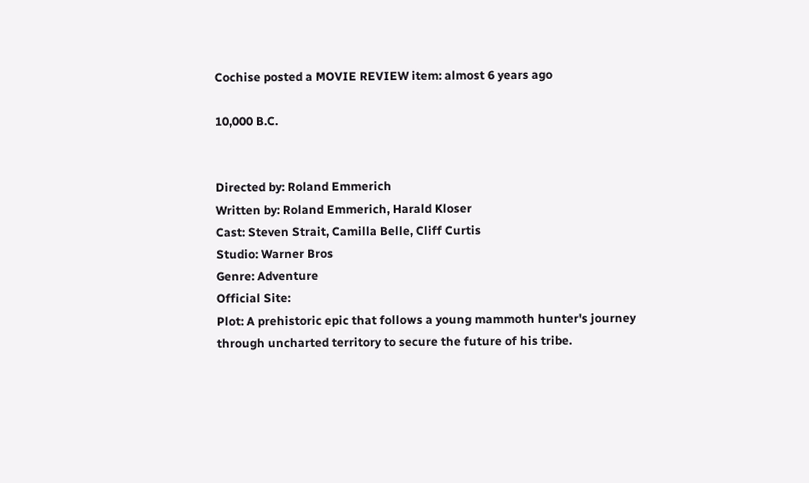Cochise posted a MOVIE REVIEW item: almost 6 years ago

10,000 B.C.


Directed by: Roland Emmerich
Written by: Roland Emmerich, Harald Kloser
Cast: Steven Strait, Camilla Belle, Cliff Curtis
Studio: Warner Bros
Genre: Adventure
Official Site:
Plot: A prehistoric epic that follows a young mammoth hunter's journey through uncharted territory to secure the future of his tribe.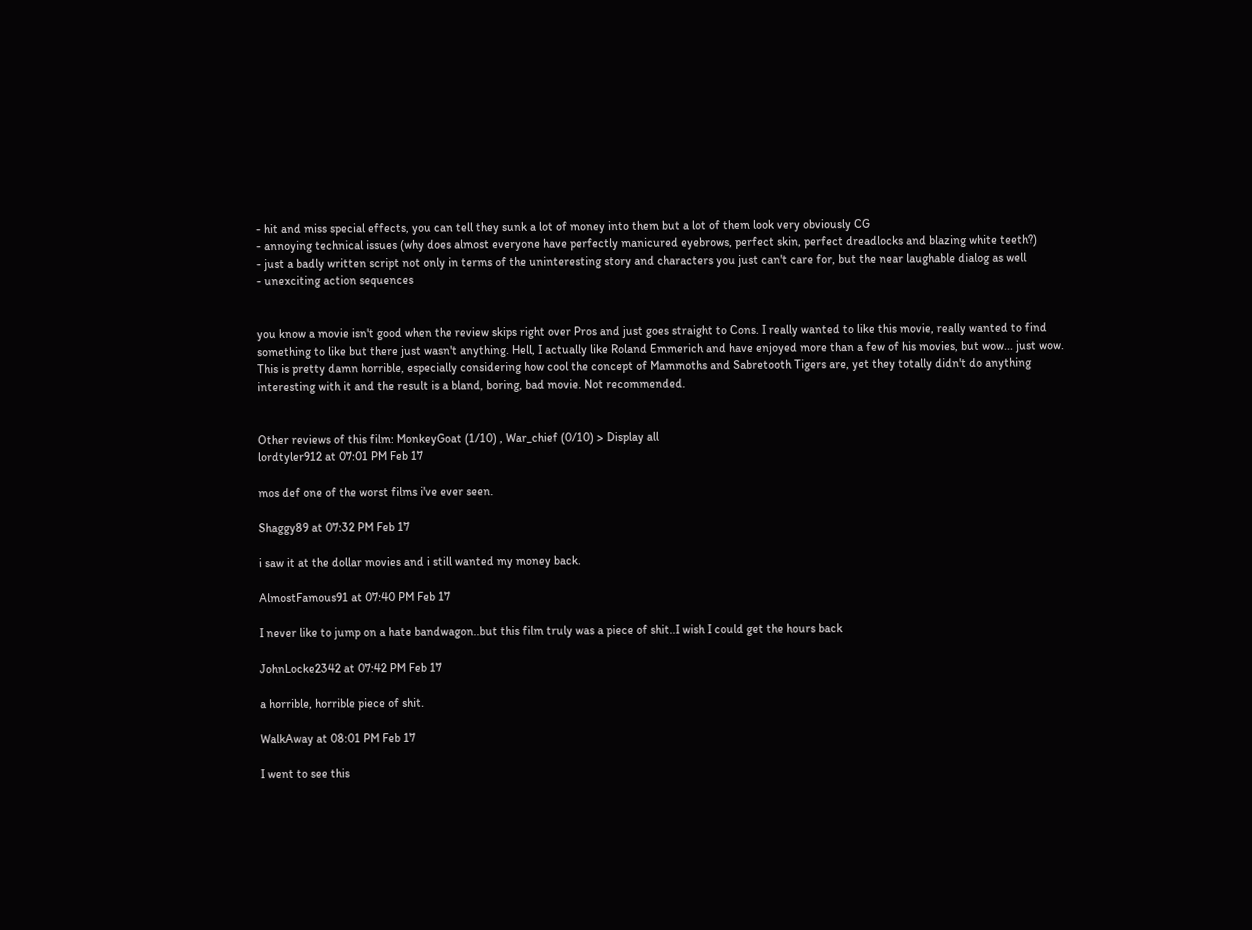- hit and miss special effects, you can tell they sunk a lot of money into them but a lot of them look very obviously CG
- annoying technical issues (why does almost everyone have perfectly manicured eyebrows, perfect skin, perfect dreadlocks and blazing white teeth?)
- just a badly written script not only in terms of the uninteresting story and characters you just can't care for, but the near laughable dialog as well
- unexciting action sequences


you know a movie isn't good when the review skips right over Pros and just goes straight to Cons. I really wanted to like this movie, really wanted to find something to like but there just wasn't anything. Hell, I actually like Roland Emmerich and have enjoyed more than a few of his movies, but wow... just wow. This is pretty damn horrible, especially considering how cool the concept of Mammoths and Sabretooth Tigers are, yet they totally didn't do anything interesting with it and the result is a bland, boring, bad movie. Not recommended.


Other reviews of this film: MonkeyGoat (1/10) , War_chief (0/10) > Display all
lordtyler912 at 07:01 PM Feb 17

mos def one of the worst films i've ever seen.

Shaggy89 at 07:32 PM Feb 17

i saw it at the dollar movies and i still wanted my money back.

AlmostFamous91 at 07:40 PM Feb 17

I never like to jump on a hate bandwagon..but this film truly was a piece of shit..I wish I could get the hours back

JohnLocke2342 at 07:42 PM Feb 17

a horrible, horrible piece of shit.

WalkAway at 08:01 PM Feb 17

I went to see this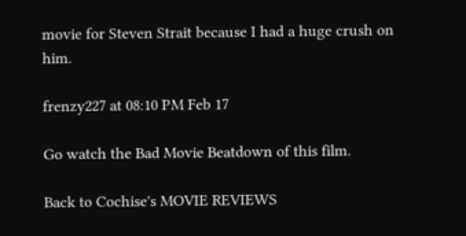movie for Steven Strait because I had a huge crush on him.

frenzy227 at 08:10 PM Feb 17

Go watch the Bad Movie Beatdown of this film.

Back to Cochise's MOVIE REVIEWS